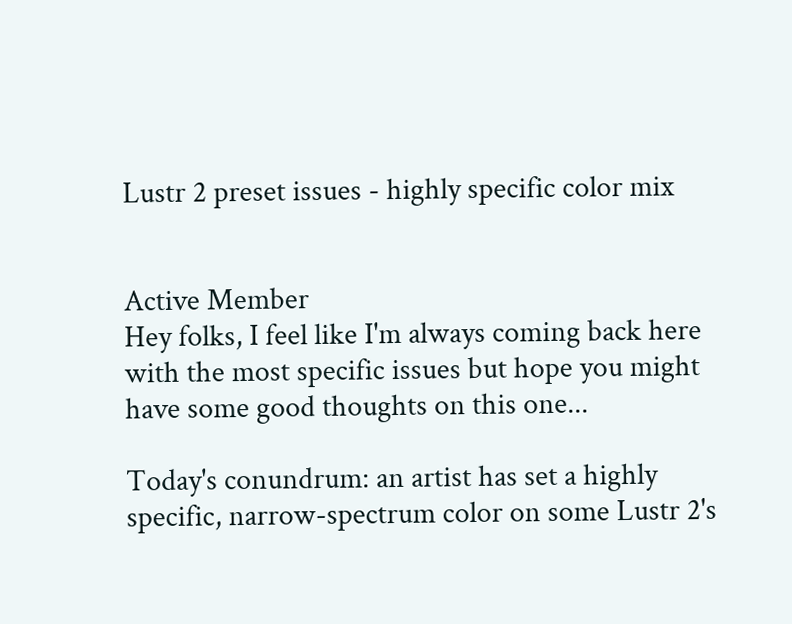Lustr 2 preset issues - highly specific color mix


Active Member
Hey folks, I feel like I'm always coming back here with the most specific issues but hope you might have some good thoughts on this one...

Today's conundrum: an artist has set a highly specific, narrow-spectrum color on some Lustr 2's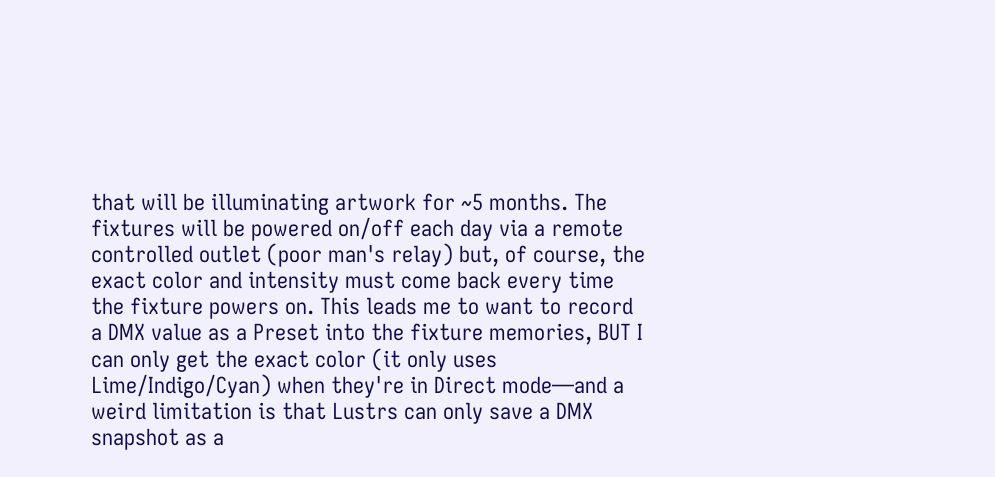that will be illuminating artwork for ~5 months. The fixtures will be powered on/off each day via a remote controlled outlet (poor man's relay) but, of course, the exact color and intensity must come back every time the fixture powers on. This leads me to want to record a DMX value as a Preset into the fixture memories, BUT I can only get the exact color (it only uses Lime/Indigo/Cyan) when they're in Direct mode—and a weird limitation is that Lustrs can only save a DMX snapshot as a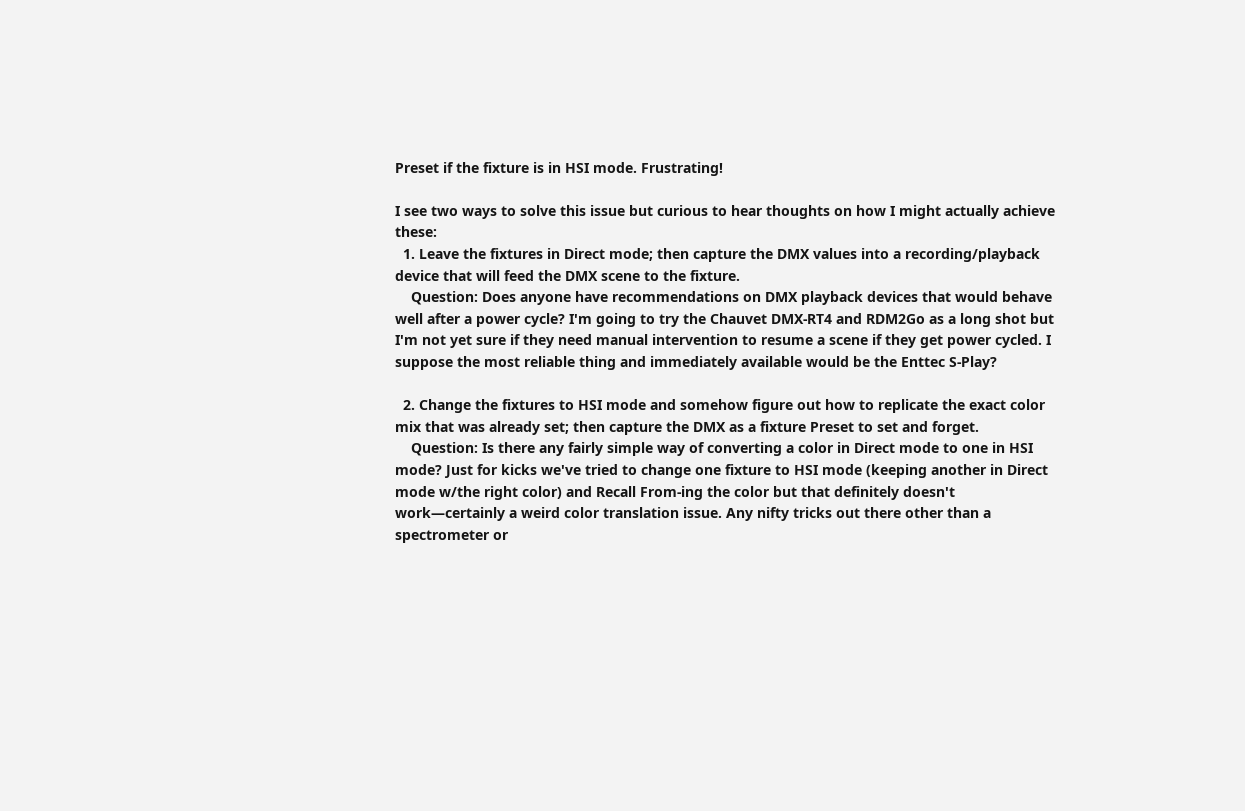Preset if the fixture is in HSI mode. Frustrating!

I see two ways to solve this issue but curious to hear thoughts on how I might actually achieve these:
  1. Leave the fixtures in Direct mode; then capture the DMX values into a recording/playback device that will feed the DMX scene to the fixture.
    Question: Does anyone have recommendations on DMX playback devices that would behave well after a power cycle? I'm going to try the Chauvet DMX-RT4 and RDM2Go as a long shot but I'm not yet sure if they need manual intervention to resume a scene if they get power cycled. I suppose the most reliable thing and immediately available would be the Enttec S-Play?

  2. Change the fixtures to HSI mode and somehow figure out how to replicate the exact color mix that was already set; then capture the DMX as a fixture Preset to set and forget.
    Question: Is there any fairly simple way of converting a color in Direct mode to one in HSI mode? Just for kicks we've tried to change one fixture to HSI mode (keeping another in Direct mode w/the right color) and Recall From-ing the color but that definitely doesn't work—certainly a weird color translation issue. Any nifty tricks out there other than a spectrometer or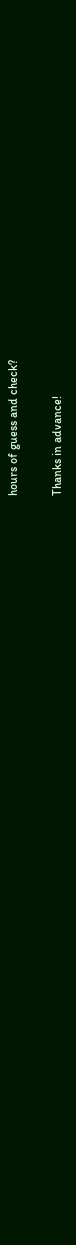hours of guess and check?

Thanks in advance!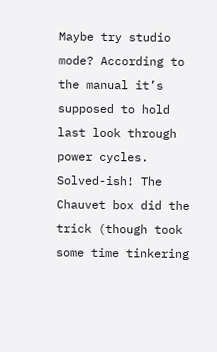Maybe try studio mode? According to the manual it’s supposed to hold last look through power cycles.
Solved-ish! The Chauvet box did the trick (though took some time tinkering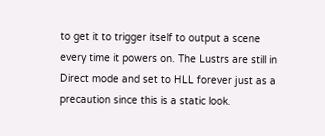to get it to trigger itself to output a scene every time it powers on. The Lustrs are still in Direct mode and set to HLL forever just as a precaution since this is a static look.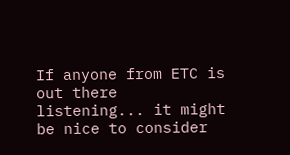If anyone from ETC is out there listening... it might be nice to consider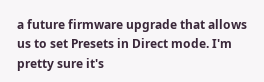a future firmware upgrade that allows us to set Presets in Direct mode. I'm pretty sure it's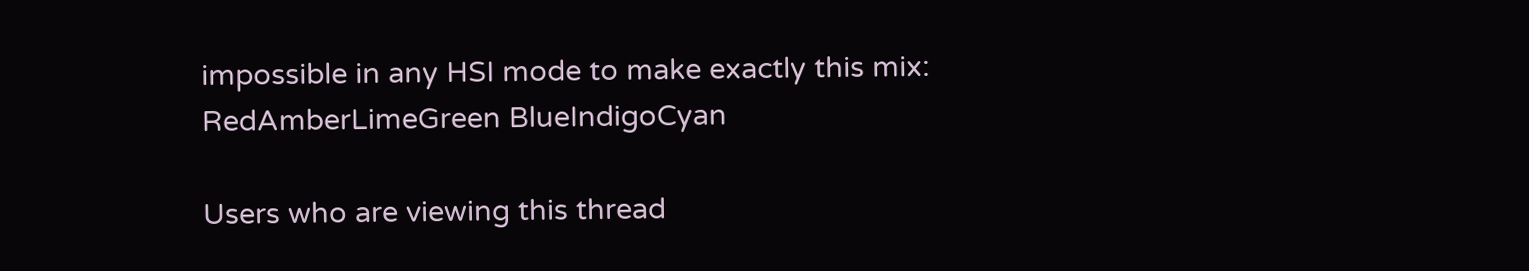impossible in any HSI mode to make exactly this mix:
RedAmberLimeGreen BlueIndigoCyan

Users who are viewing this thread